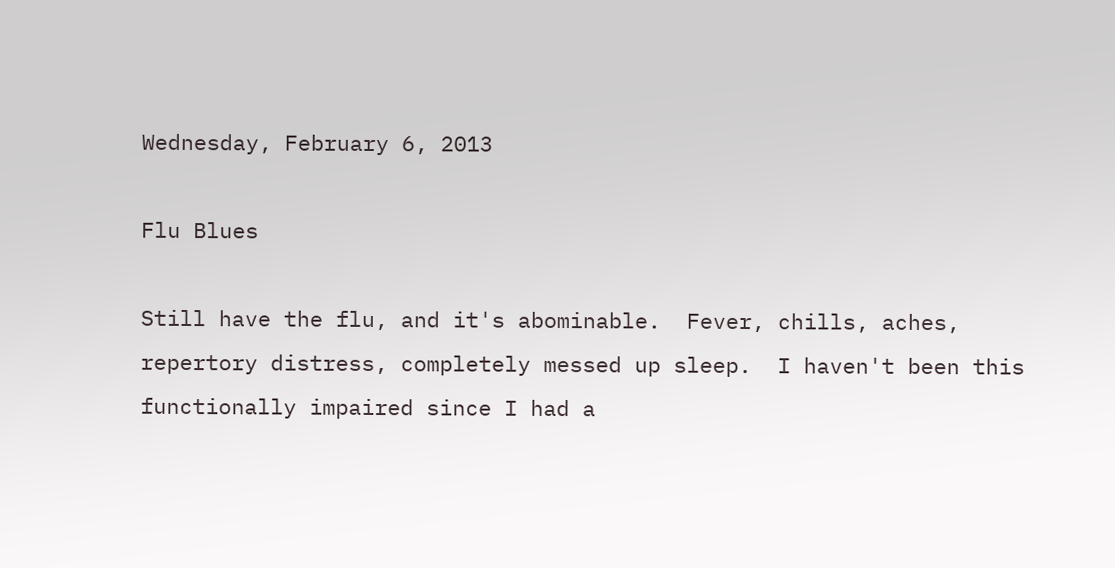Wednesday, February 6, 2013

Flu Blues

Still have the flu, and it's abominable.  Fever, chills, aches, repertory distress, completely messed up sleep.  I haven't been this functionally impaired since I had a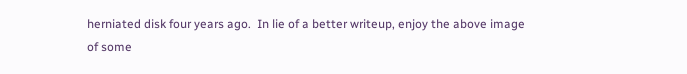herniated disk four years ago.  In lie of a better writeup, enjoy the above image of some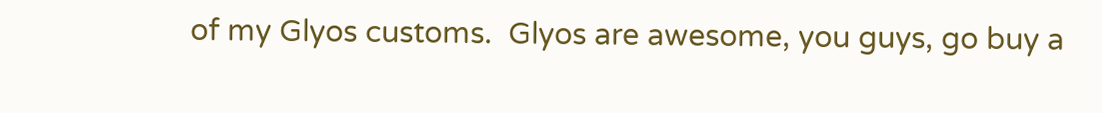of my Glyos customs.  Glyos are awesome, you guys, go buy a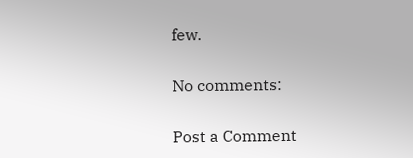few.

No comments:

Post a Comment